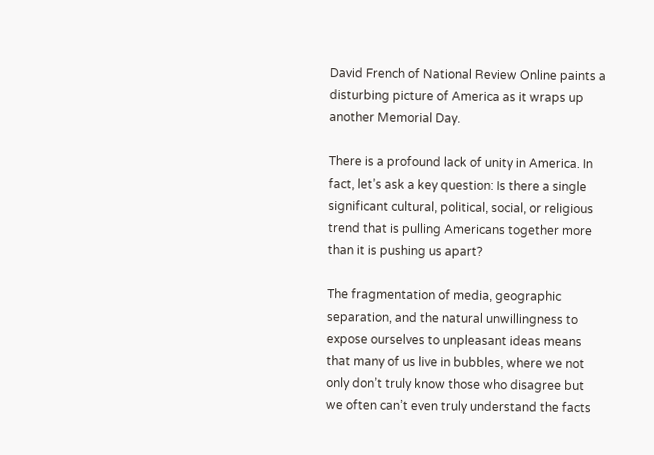David French of National Review Online paints a disturbing picture of America as it wraps up another Memorial Day.

There is a profound lack of unity in America. In fact, let’s ask a key question: Is there a single significant cultural, political, social, or religious trend that is pulling Americans together more than it is pushing us apart?

The fragmentation of media, geographic separation, and the natural unwillingness to expose ourselves to unpleasant ideas means that many of us live in bubbles, where we not only don’t truly know those who disagree but we often can’t even truly understand the facts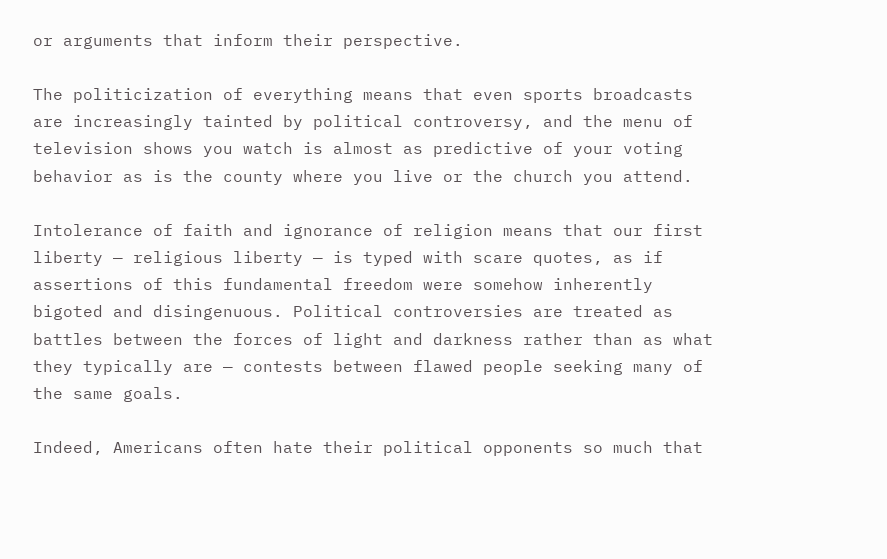or arguments that inform their perspective.

The politicization of everything means that even sports broadcasts are increasingly tainted by political controversy, and the menu of television shows you watch is almost as predictive of your voting behavior as is the county where you live or the church you attend.

Intolerance of faith and ignorance of religion means that our first liberty — religious liberty — is typed with scare quotes, as if assertions of this fundamental freedom were somehow inherently bigoted and disingenuous. Political controversies are treated as battles between the forces of light and darkness rather than as what they typically are — contests between flawed people seeking many of the same goals.

Indeed, Americans often hate their political opponents so much that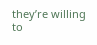they’re willing to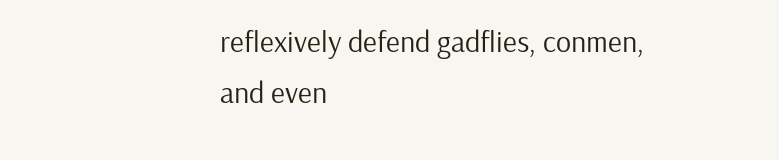reflexively defend gadflies, conmen, and even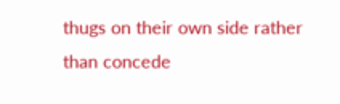thugs on their own side rather than concede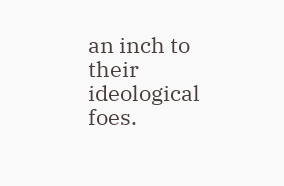an inch to their ideological foes.